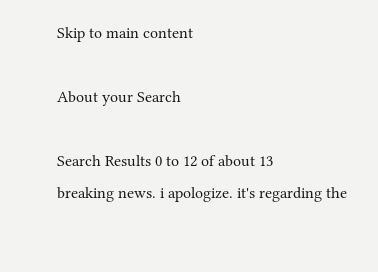Skip to main content

About your Search

Search Results 0 to 12 of about 13
breaking news. i apologize. it's regarding the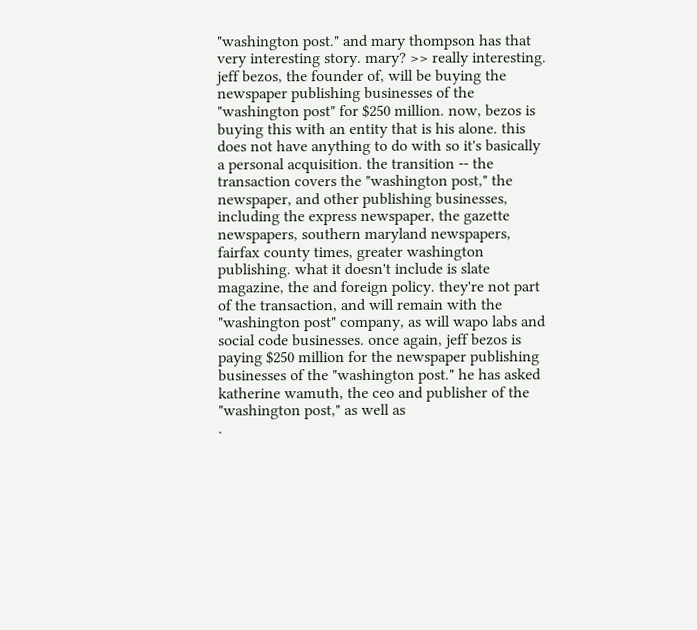"washington post." and mary thompson has that very interesting story. mary? >> really interesting. jeff bezos, the founder of, will be buying the newspaper publishing businesses of the "washington post" for $250 million. now, bezos is buying this with an entity that is his alone. this does not have anything to do with so it's basically a personal acquisition. the transition -- the transaction covers the "washington post," the newspaper, and other publishing businesses, including the express newspaper, the gazette newspapers, southern maryland newspapers, fairfax county times, greater washington publishing. what it doesn't include is slate magazine, the and foreign policy. they're not part of the transaction, and will remain with the "washington post" company, as will wapo labs and social code businesses. once again, jeff bezos is paying $250 million for the newspaper publishing businesses of the "washington post." he has asked katherine wamuth, the ceo and publisher of the "washington post," as well as
.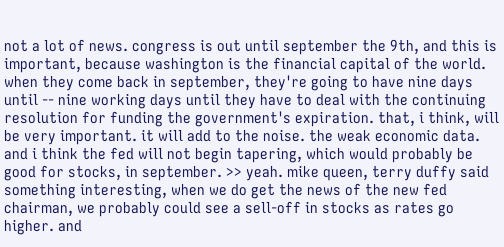not a lot of news. congress is out until september the 9th, and this is important, because washington is the financial capital of the world. when they come back in september, they're going to have nine days until -- nine working days until they have to deal with the continuing resolution for funding the government's expiration. that, i think, will be very important. it will add to the noise. the weak economic data. and i think the fed will not begin tapering, which would probably be good for stocks, in september. >> yeah. mike queen, terry duffy said something interesting, when we do get the news of the new fed chairman, we probably could see a sell-off in stocks as rates go higher. and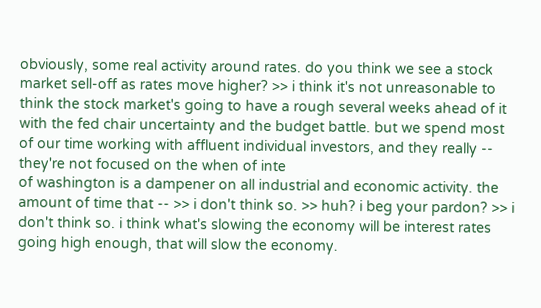obviously, some real activity around rates. do you think we see a stock market sell-off as rates move higher? >> i think it's not unreasonable to think the stock market's going to have a rough several weeks ahead of it with the fed chair uncertainty and the budget battle. but we spend most of our time working with affluent individual investors, and they really -- they're not focused on the when of inte
of washington is a dampener on all industrial and economic activity. the amount of time that -- >> i don't think so. >> huh? i beg your pardon? >> i don't think so. i think what's slowing the economy will be interest rates going high enough, that will slow the economy.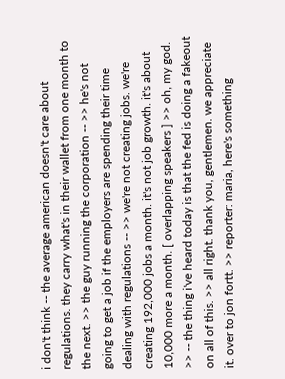i don't think -- the average american doesn't care about regulations. they carry what's in their wallet from one month to the next. >> the guy running the corporation -- >> he's not going to get a job if the employers are spending their time dealing with regulations -- >> we're not creating jobs. we're creating 192,000 jobs a month. it's not job growth. it's about 10,000 more a month. [ overlapping speakers ] >> oh, my god. >> -- the thing i've heard today is that the fed is doing a fakeout on all of this. >> all right. thank you, gentlemen. we appreciate it. over to jon fortt. >> reporter: maria, here's something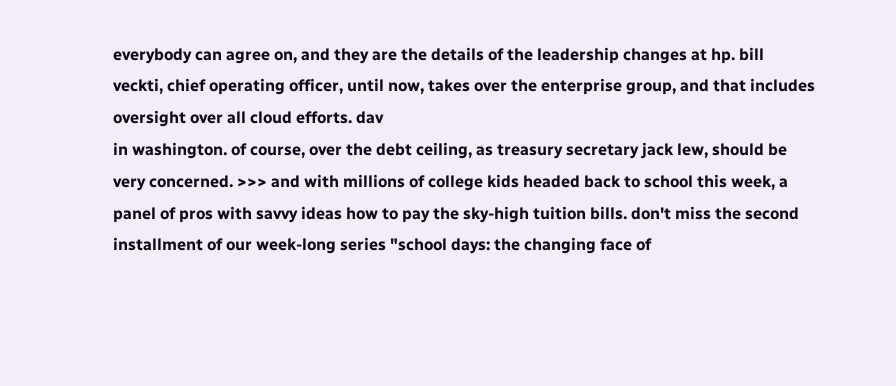everybody can agree on, and they are the details of the leadership changes at hp. bill veckti, chief operating officer, until now, takes over the enterprise group, and that includes oversight over all cloud efforts. dav
in washington. of course, over the debt ceiling, as treasury secretary jack lew, should be very concerned. >>> and with millions of college kids headed back to school this week, a panel of pros with savvy ideas how to pay the sky-high tuition bills. don't miss the second installment of our week-long series "school days: the changing face of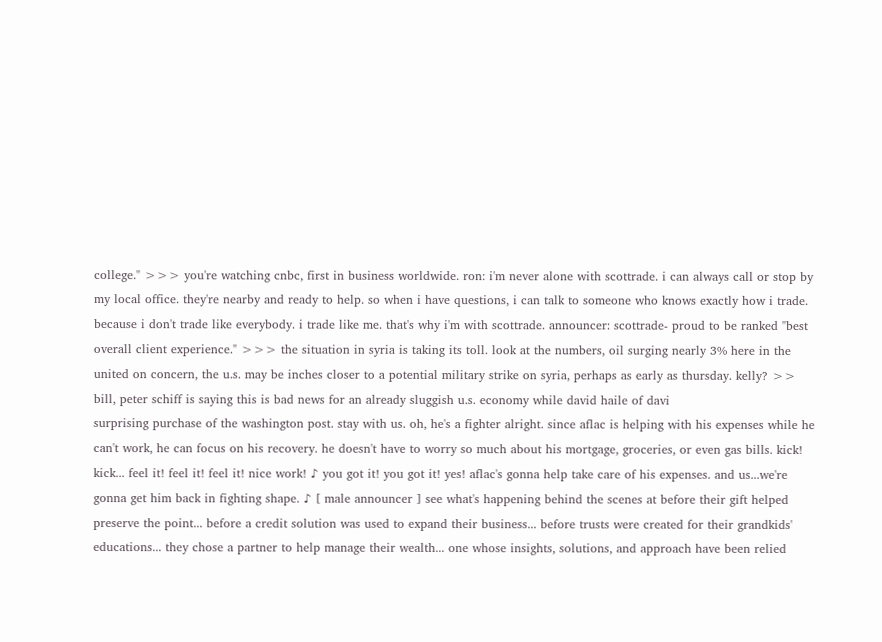college." >>> you're watching cnbc, first in business worldwide. ron: i'm never alone with scottrade. i can always call or stop by my local office. they're nearby and ready to help. so when i have questions, i can talk to someone who knows exactly how i trade. because i don't trade like everybody. i trade like me. that's why i'm with scottrade. announcer: scottrade- proud to be ranked "best overall client experience." >>> the situation in syria is taking its toll. look at the numbers, oil surging nearly 3% here in the united on concern, the u.s. may be inches closer to a potential military strike on syria, perhaps as early as thursday. kelly? >> bill, peter schiff is saying this is bad news for an already sluggish u.s. economy while david haile of davi
surprising purchase of the washington post. stay with us. oh, he's a fighter alright. since aflac is helping with his expenses while he can't work, he can focus on his recovery. he doesn't have to worry so much about his mortgage, groceries, or even gas bills. kick! kick... feel it! feel it! feel it! nice work! ♪ you got it! you got it! yes! aflac's gonna help take care of his expenses. and us...we're gonna get him back in fighting shape. ♪ [ male announcer ] see what's happening behind the scenes at before their gift helped preserve the point... before a credit solution was used to expand their business... before trusts were created for their grandkids' educations... they chose a partner to help manage their wealth... one whose insights, solutions, and approach have been relied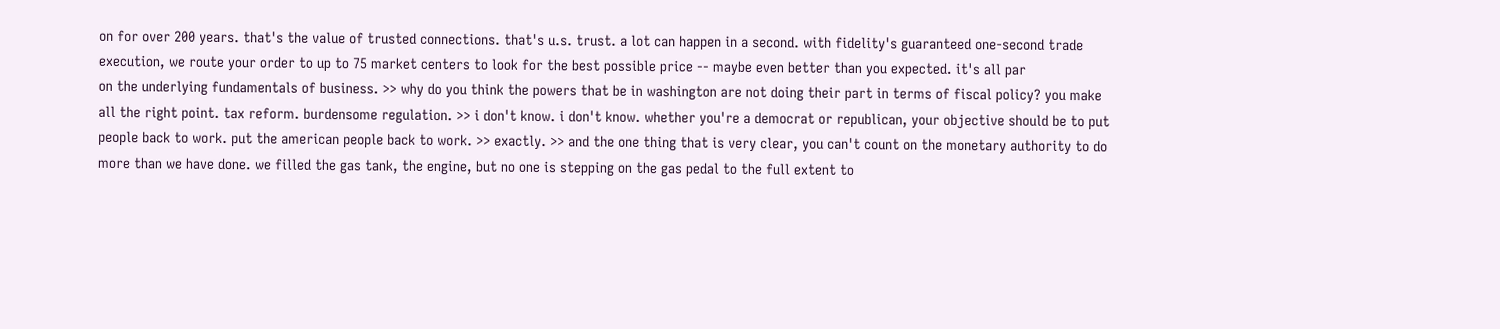on for over 200 years. that's the value of trusted connections. that's u.s. trust. a lot can happen in a second. with fidelity's guaranteed one-second trade execution, we route your order to up to 75 market centers to look for the best possible price -- maybe even better than you expected. it's all par
on the underlying fundamentals of business. >> why do you think the powers that be in washington are not doing their part in terms of fiscal policy? you make all the right point. tax reform. burdensome regulation. >> i don't know. i don't know. whether you're a democrat or republican, your objective should be to put people back to work. put the american people back to work. >> exactly. >> and the one thing that is very clear, you can't count on the monetary authority to do more than we have done. we filled the gas tank, the engine, but no one is stepping on the gas pedal to the full extent to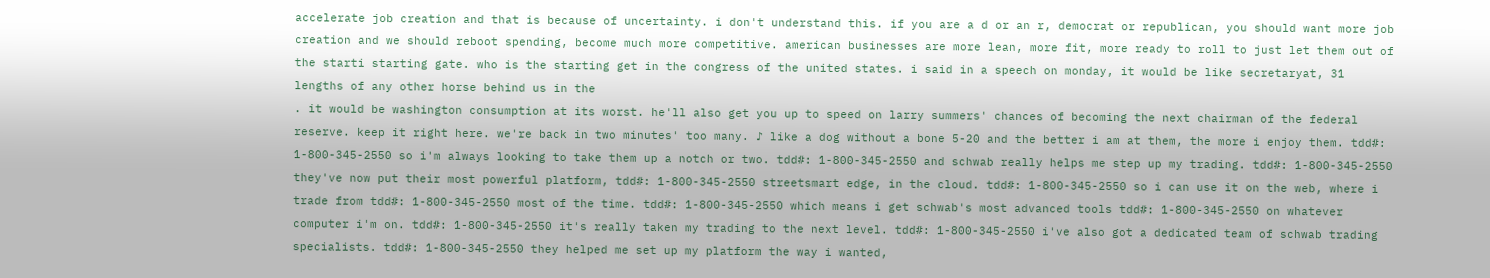accelerate job creation and that is because of uncertainty. i don't understand this. if you are a d or an r, democrat or republican, you should want more job creation and we should reboot spending, become much more competitive. american businesses are more lean, more fit, more ready to roll to just let them out of the starti starting gate. who is the starting get in the congress of the united states. i said in a speech on monday, it would be like secretaryat, 31 lengths of any other horse behind us in the
. it would be washington consumption at its worst. he'll also get you up to speed on larry summers' chances of becoming the next chairman of the federal reserve. keep it right here. we're back in two minutes' too many. ♪ like a dog without a bone 5-20 and the better i am at them, the more i enjoy them. tdd#: 1-800-345-2550 so i'm always looking to take them up a notch or two. tdd#: 1-800-345-2550 and schwab really helps me step up my trading. tdd#: 1-800-345-2550 they've now put their most powerful platform, tdd#: 1-800-345-2550 streetsmart edge, in the cloud. tdd#: 1-800-345-2550 so i can use it on the web, where i trade from tdd#: 1-800-345-2550 most of the time. tdd#: 1-800-345-2550 which means i get schwab's most advanced tools tdd#: 1-800-345-2550 on whatever computer i'm on. tdd#: 1-800-345-2550 it's really taken my trading to the next level. tdd#: 1-800-345-2550 i've also got a dedicated team of schwab trading specialists. tdd#: 1-800-345-2550 they helped me set up my platform the way i wanted,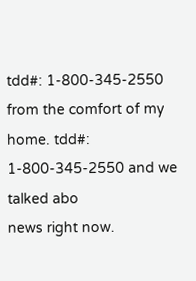tdd#: 1-800-345-2550 from the comfort of my home. tdd#: 1-800-345-2550 and we talked abo
news right now.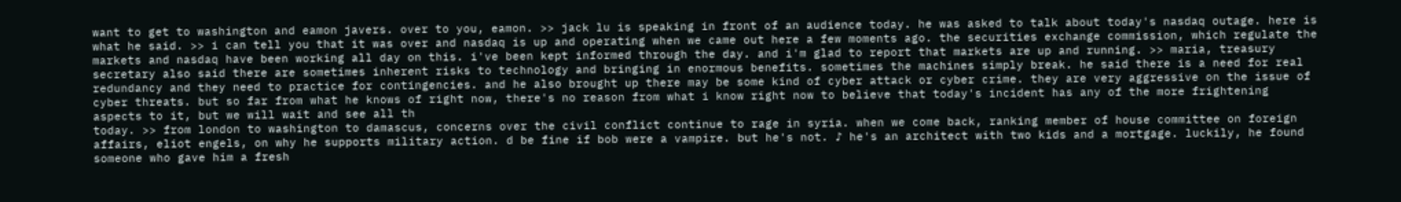want to get to washington and eamon javers. over to you, eamon. >> jack lu is speaking in front of an audience today. he was asked to talk about today's nasdaq outage. here is what he said. >> i can tell you that it was over and nasdaq is up and operating when we came out here a few moments ago. the securities exchange commission, which regulate the markets and nasdaq have been working all day on this. i've been kept informed through the day. and i'm glad to report that markets are up and running. >> maria, treasury secretary also said there are sometimes inherent risks to technology and bringing in enormous benefits. sometimes the machines simply break. he said there is a need for real redundancy and they need to practice for contingencies. and he also brought up there may be some kind of cyber attack or cyber crime. they are very aggressive on the issue of cyber threats. but so far from what he knows of right now, there's no reason from what i know right now to believe that today's incident has any of the more frightening aspects to it, but we will wait and see all th
today. >> from london to washington to damascus, concerns over the civil conflict continue to rage in syria. when we come back, ranking member of house committee on foreign affairs, eliot engels, on why he supports military action. d be fine if bob were a vampire. but he's not. ♪ he's an architect with two kids and a mortgage. luckily, he found someone who gave him a fresh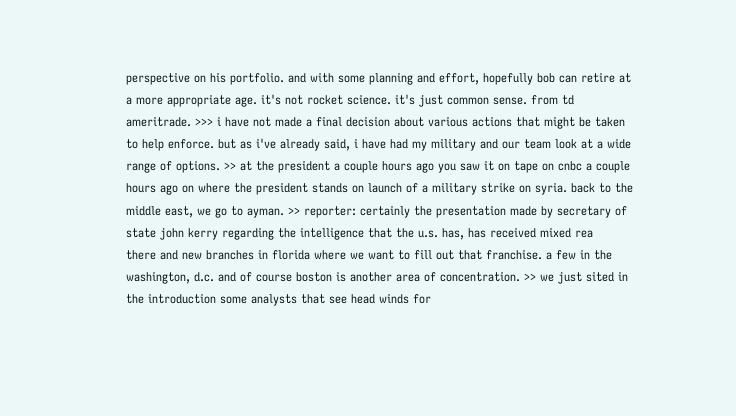perspective on his portfolio. and with some planning and effort, hopefully bob can retire at a more appropriate age. it's not rocket science. it's just common sense. from td ameritrade. >>> i have not made a final decision about various actions that might be taken to help enforce. but as i've already said, i have had my military and our team look at a wide range of options. >> at the president a couple hours ago you saw it on tape on cnbc a couple hours ago on where the president stands on launch of a military strike on syria. back to the middle east, we go to ayman. >> reporter: certainly the presentation made by secretary of state john kerry regarding the intelligence that the u.s. has, has received mixed rea
there and new branches in florida where we want to fill out that franchise. a few in the washington, d.c. and of course boston is another area of concentration. >> we just sited in the introduction some analysts that see head winds for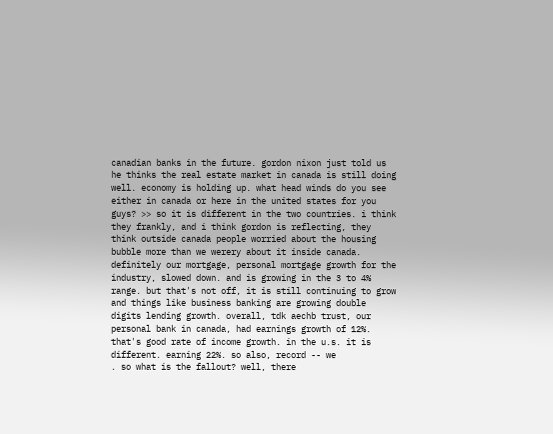canadian banks in the future. gordon nixon just told us he thinks the real estate market in canada is still doing well. economy is holding up. what head winds do you see either in canada or here in the united states for you guys? >> so it is different in the two countries. i think they frankly, and i think gordon is reflecting, they think outside canada people worried about the housing bubble more than we werery about it inside canada. definitely our mortgage, personal mortgage growth for the industry, slowed down. and is growing in the 3 to 4% range. but that's not off, it is still continuing to grow and things like business banking are growing double digits lending growth. overall, tdk aechb trust, our personal bank in canada, had earnings growth of 12%. that's good rate of income growth. in the u.s. it is different. earning 22%. so also, record -- we
. so what is the fallout? well, there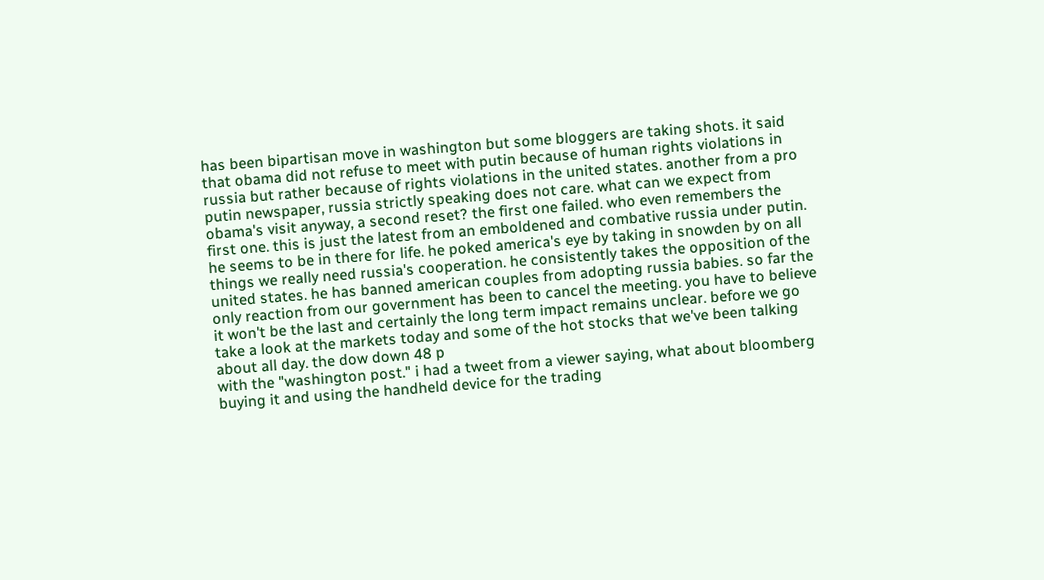has been bipartisan move in washington but some bloggers are taking shots. it said that obama did not refuse to meet with putin because of human rights violations in russia but rather because of rights violations in the united states. another from a pro putin newspaper, russia strictly speaking does not care. what can we expect from obama's visit anyway, a second reset? the first one failed. who even remembers the first one. this is just the latest from an emboldened and combative russia under putin. he seems to be in there for life. he poked america's eye by taking in snowden by on all things we really need russia's cooperation. he consistently takes the opposition of the united states. he has banned american couples from adopting russia babies. so far the only reaction from our government has been to cancel the meeting. you have to believe it won't be the last and certainly the long term impact remains unclear. before we go take a look at the markets today and some of the hot stocks that we've been talking about all day. the dow down 48 p
with the "washington post." i had a tweet from a viewer saying, what about bloomberg buying it and using the handheld device for the trading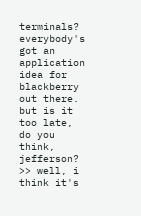terminals? everybody's got an application idea for blackberry out there. but is it too late, do you think, jefferson? >> well, i think it's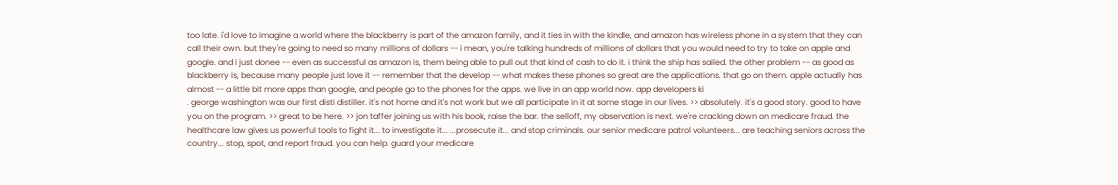too late. i'd love to imagine a world where the blackberry is part of the amazon family, and it ties in with the kindle, and amazon has wireless phone in a system that they can call their own. but they're going to need so many millions of dollars -- i mean, you're talking hundreds of millions of dollars that you would need to try to take on apple and google. and i just donee -- even as successful as amazon is, them being able to pull out that kind of cash to do it. i think the ship has sailed. the other problem -- as good as blackberry is, because many people just love it -- remember that the develop -- what makes these phones so great are the applications. that go on them. apple actually has almost -- a little bit more apps than google, and people go to the phones for the apps. we live in an app world now. app developers ki
. george washington was our first disti distiller. it's not home and it's not work but we all participate in it at some stage in our lives. >> absolutely. it's a good story. good to have you on the program. >> great to be here. >> jon taffer joining us with his book, raise the bar. the selloff, my observation is next. we're cracking down on medicare fraud. the healthcare law gives us powerful tools to fight it... to investigate it... ...prosecute it... and stop criminals. our senior medicare patrol volunteers... are teaching seniors across the country... stop, spot, and report fraud. you can help. guard your medicare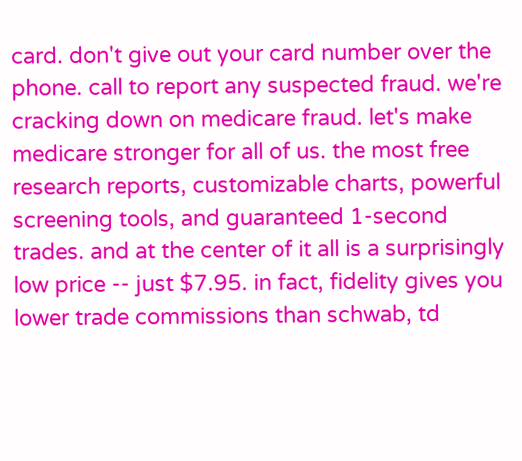card. don't give out your card number over the phone. call to report any suspected fraud. we're cracking down on medicare fraud. let's make medicare stronger for all of us. the most free research reports, customizable charts, powerful screening tools, and guaranteed 1-second trades. and at the center of it all is a surprisingly low price -- just $7.95. in fact, fidelity gives you lower trade commissions than schwab, td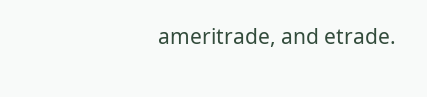ameritrade, and etrade.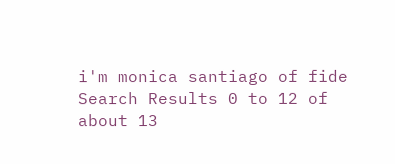i'm monica santiago of fide
Search Results 0 to 12 of about 13